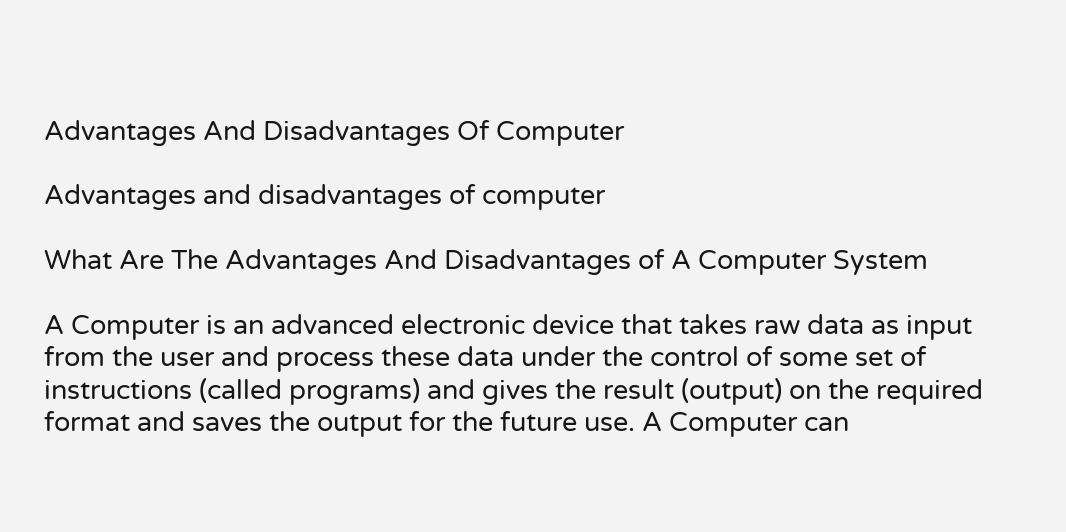Advantages And Disadvantages Of Computer

Advantages and disadvantages of computer

What Are The Advantages And Disadvantages of A Computer System

A Computer is an advanced electronic device that takes raw data as input from the user and process these data under the control of some set of instructions (called programs) and gives the result (output) on the required format and saves the output for the future use. A Computer can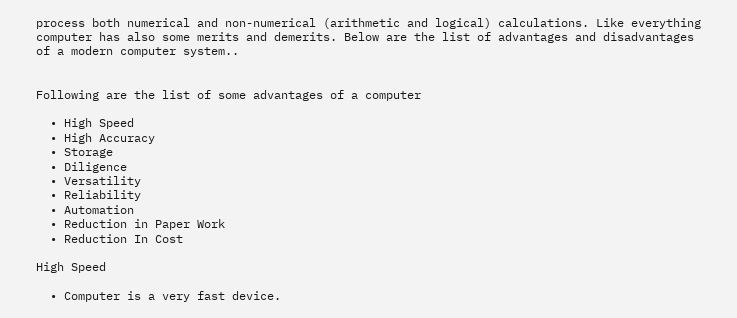process both numerical and non-numerical (arithmetic and logical) calculations. Like everything computer has also some merits and demerits. Below are the list of advantages and disadvantages of a modern computer system..


Following are the list of some advantages of a computer

  • High Speed
  • High Accuracy
  • Storage
  • Diligence
  • Versatility
  • Reliability
  • Automation
  • Reduction in Paper Work
  • Reduction In Cost

High Speed

  • Computer is a very fast device.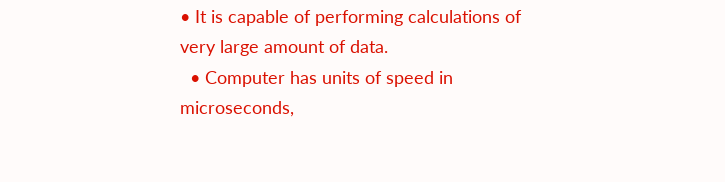• It is capable of performing calculations of very large amount of data.
  • Computer has units of speed in microseconds,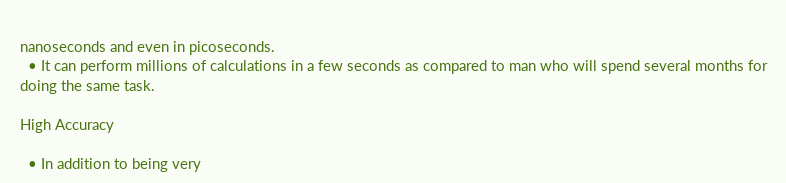nanoseconds and even in picoseconds.
  • It can perform millions of calculations in a few seconds as compared to man who will spend several months for doing the same task.

High Accuracy

  • In addition to being very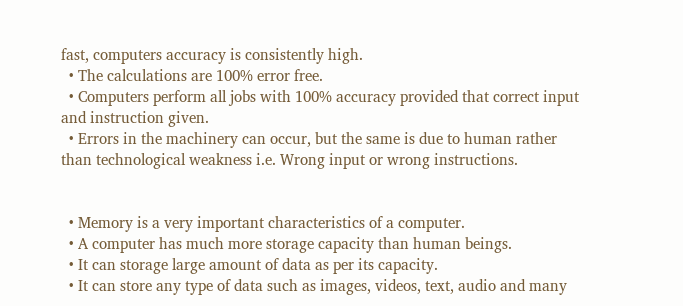fast, computers accuracy is consistently high.
  • The calculations are 100% error free.
  • Computers perform all jobs with 100% accuracy provided that correct input and instruction given.
  • Errors in the machinery can occur, but the same is due to human rather than technological weakness i.e. Wrong input or wrong instructions.


  • Memory is a very important characteristics of a computer.
  • A computer has much more storage capacity than human beings.
  • It can storage large amount of data as per its capacity.
  • It can store any type of data such as images, videos, text, audio and many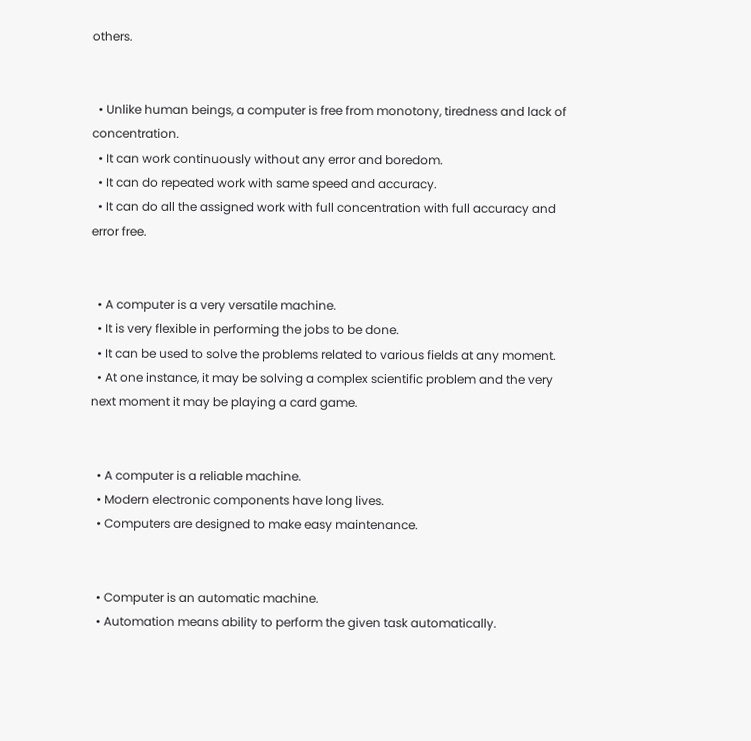others.


  • Unlike human beings, a computer is free from monotony, tiredness and lack of concentration.
  • It can work continuously without any error and boredom.
  • It can do repeated work with same speed and accuracy.
  • It can do all the assigned work with full concentration with full accuracy and error free.


  • A computer is a very versatile machine.
  • It is very flexible in performing the jobs to be done.
  • It can be used to solve the problems related to various fields at any moment.
  • At one instance, it may be solving a complex scientific problem and the very next moment it may be playing a card game.


  • A computer is a reliable machine.
  • Modern electronic components have long lives.
  • Computers are designed to make easy maintenance.


  • Computer is an automatic machine.
  • Automation means ability to perform the given task automatically.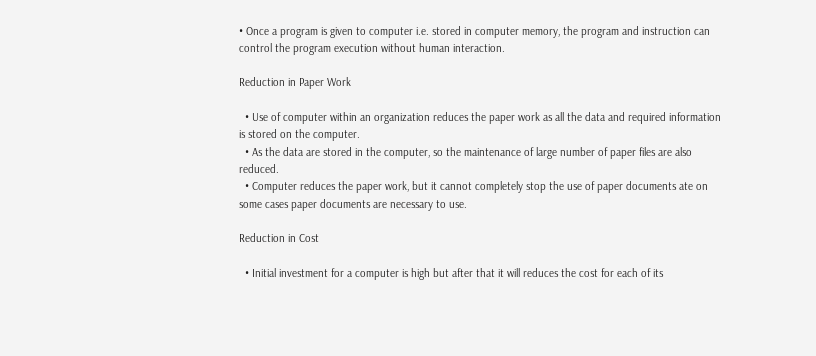• Once a program is given to computer i.e. stored in computer memory, the program and instruction can control the program execution without human interaction.

Reduction in Paper Work

  • Use of computer within an organization reduces the paper work as all the data and required information is stored on the computer.
  • As the data are stored in the computer, so the maintenance of large number of paper files are also reduced.
  • Computer reduces the paper work, but it cannot completely stop the use of paper documents ate on some cases paper documents are necessary to use.

Reduction in Cost

  • Initial investment for a computer is high but after that it will reduces the cost for each of its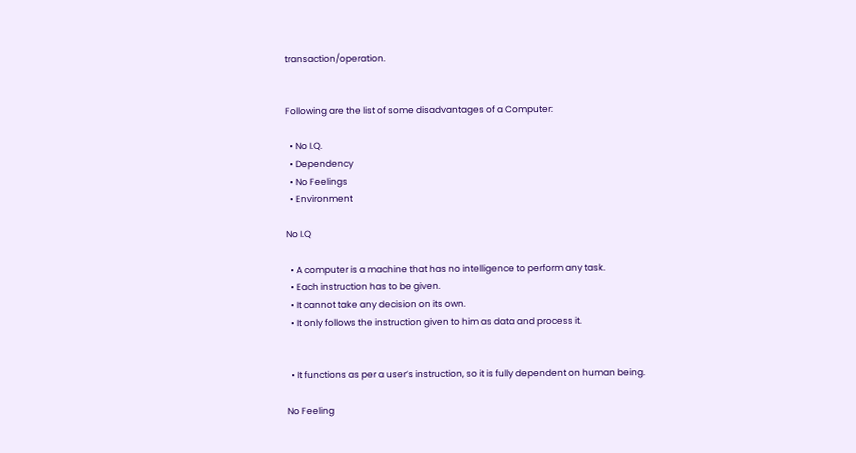transaction/operation.


Following are the list of some disadvantages of a Computer:

  • No I.Q.
  • Dependency
  • No Feelings
  • Environment

No I.Q

  • A computer is a machine that has no intelligence to perform any task.
  • Each instruction has to be given.
  • It cannot take any decision on its own.
  • It only follows the instruction given to him as data and process it.


  • It functions as per a user’s instruction, so it is fully dependent on human being.

No Feeling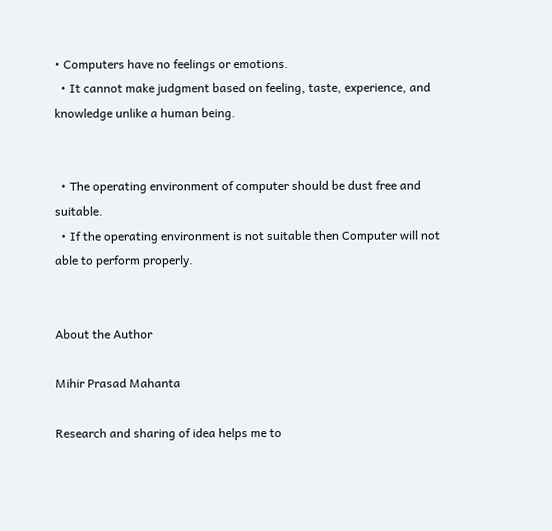• Computers have no feelings or emotions.
  • It cannot make judgment based on feeling, taste, experience, and knowledge unlike a human being.


  • The operating environment of computer should be dust free and suitable.
  • If the operating environment is not suitable then Computer will not able to perform properly.


About the Author

Mihir Prasad Mahanta

Research and sharing of idea helps me to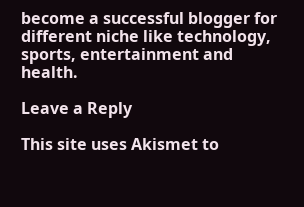become a successful blogger for different niche like technology, sports, entertainment and health.

Leave a Reply

This site uses Akismet to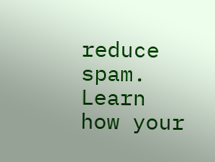reduce spam. Learn how your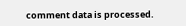comment data is processed.